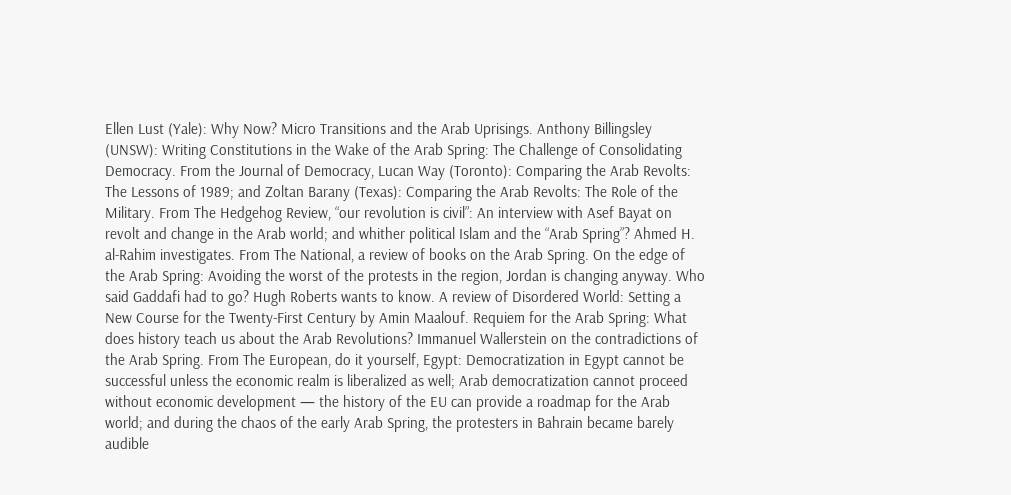Ellen Lust (Yale): Why Now? Micro Transitions and the Arab Uprisings. Anthony Billingsley (UNSW): Writing Constitutions in the Wake of the Arab Spring: The Challenge of Consolidating Democracy. From the Journal of Democracy, Lucan Way (Toronto): Comparing the Arab Revolts: The Lessons of 1989; and Zoltan Barany (Texas): Comparing the Arab Revolts: The Role of the Military. From The Hedgehog Review, “our revolution is civil”: An interview with Asef Bayat on revolt and change in the Arab world; and whither political Islam and the “Arab Spring”? Ahmed H. al-Rahim investigates. From The National, a review of books on the Arab Spring. On the edge of the Arab Spring: Avoiding the worst of the protests in the region, Jordan is changing anyway. Who said Gaddafi had to go? Hugh Roberts wants to know. A review of Disordered World: Setting a New Course for the Twenty-First Century by Amin Maalouf. Requiem for the Arab Spring: What does history teach us about the Arab Revolutions? Immanuel Wallerstein on the contradictions of the Arab Spring. From The European, do it yourself, Egypt: Democratization in Egypt cannot be successful unless the economic realm is liberalized as well; Arab democratization cannot proceed without economic development — the history of the EU can provide a roadmap for the Arab world; and during the chaos of the early Arab Spring, the protesters in Bahrain became barely audible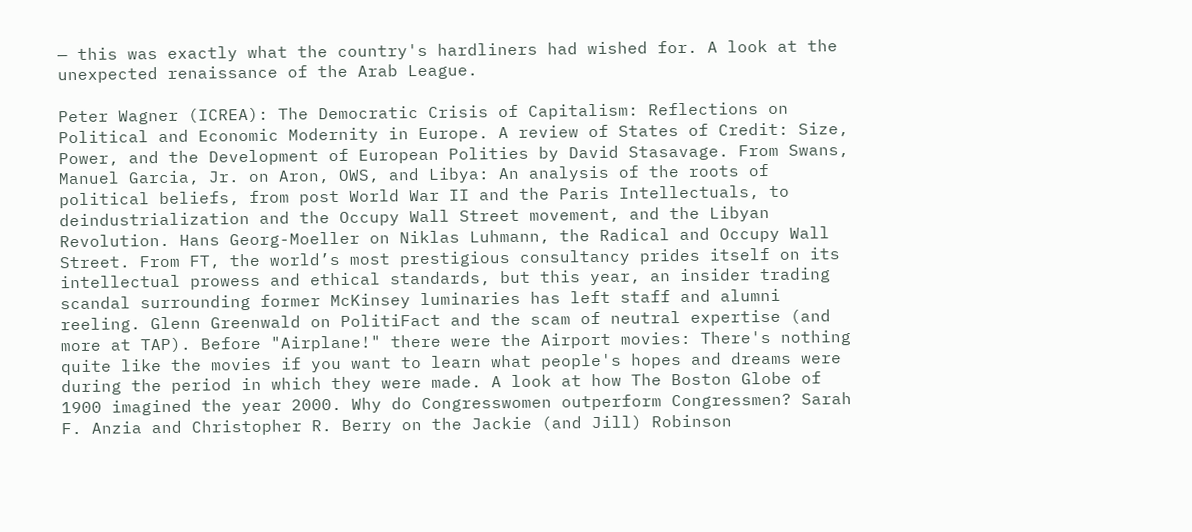— this was exactly what the country's hardliners had wished for. A look at the unexpected renaissance of the Arab League.

Peter Wagner (ICREA): The Democratic Crisis of Capitalism: Reflections on Political and Economic Modernity in Europe. A review of States of Credit: Size, Power, and the Development of European Polities by David Stasavage. From Swans, Manuel Garcia, Jr. on Aron, OWS, and Libya: An analysis of the roots of political beliefs, from post World War II and the Paris Intellectuals, to deindustrialization and the Occupy Wall Street movement, and the Libyan Revolution. Hans Georg-Moeller on Niklas Luhmann, the Radical and Occupy Wall Street. From FT, the world’s most prestigious consultancy prides itself on its intellectual prowess and ethical standards, but this year, an insider trading scandal surrounding former McKinsey luminaries has left staff and alumni reeling. Glenn Greenwald on PolitiFact and the scam of neutral expertise (and more at TAP). Before "Airplane!" there were the Airport movies: There's nothing quite like the movies if you want to learn what people's hopes and dreams were during the period in which they were made. A look at how The Boston Globe of 1900 imagined the year 2000. Why do Congresswomen outperform Congressmen? Sarah F. Anzia and Christopher R. Berry on the Jackie (and Jill) Robinson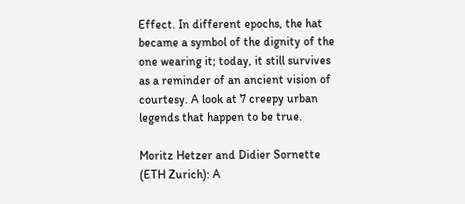Effect. In different epochs, the hat became a symbol of the dignity of the one wearing it; today, it still survives as a reminder of an ancient vision of courtesy. A look at 7 creepy urban legends that happen to be true.

Moritz Hetzer and Didier Sornette (ETH Zurich): A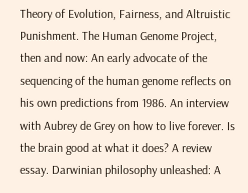Theory of Evolution, Fairness, and Altruistic Punishment. The Human Genome Project, then and now: An early advocate of the sequencing of the human genome reflects on his own predictions from 1986. An interview with Aubrey de Grey on how to live forever. Is the brain good at what it does? A review essay. Darwinian philosophy unleashed: A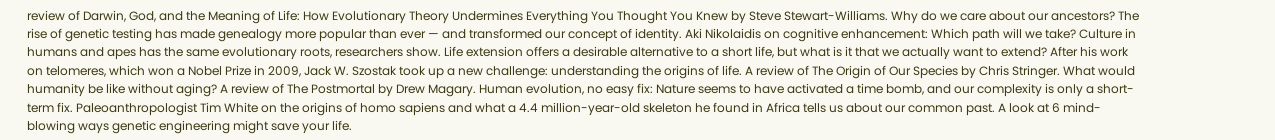review of Darwin, God, and the Meaning of Life: How Evolutionary Theory Undermines Everything You Thought You Knew by Steve Stewart-Williams. Why do we care about our ancestors? The rise of genetic testing has made genealogy more popular than ever — and transformed our concept of identity. Aki Nikolaidis on cognitive enhancement: Which path will we take? Culture in humans and apes has the same evolutionary roots, researchers show. Life extension offers a desirable alternative to a short life, but what is it that we actually want to extend? After his work on telomeres, which won a Nobel Prize in 2009, Jack W. Szostak took up a new challenge: understanding the origins of life. A review of The Origin of Our Species by Chris Stringer. What would humanity be like without aging? A review of The Postmortal by Drew Magary. Human evolution, no easy fix: Nature seems to have activated a time bomb, and our complexity is only a short-term fix. Paleoanthropologist Tim White on the origins of homo sapiens and what a 4.4 million-year-old skeleton he found in Africa tells us about our common past. A look at 6 mind-blowing ways genetic engineering might save your life.